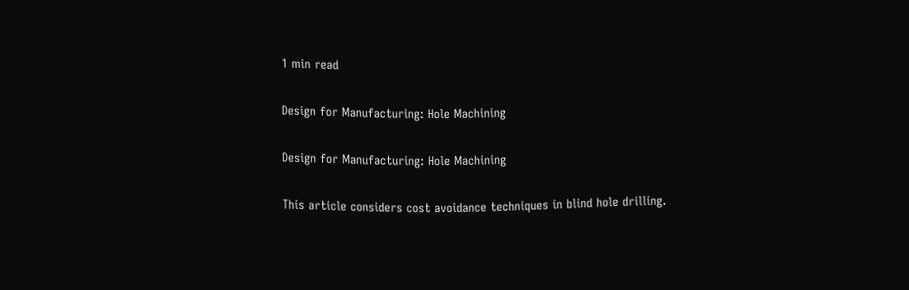1 min read

Design for Manufacturing: Hole Machining

Design for Manufacturing: Hole Machining

This article considers cost avoidance techniques in blind hole drilling.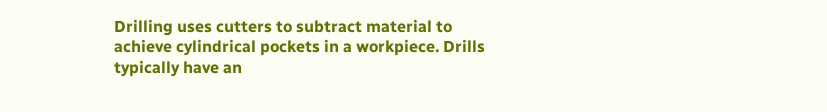Drilling uses cutters to subtract material to achieve cylindrical pockets in a workpiece. Drills typically have an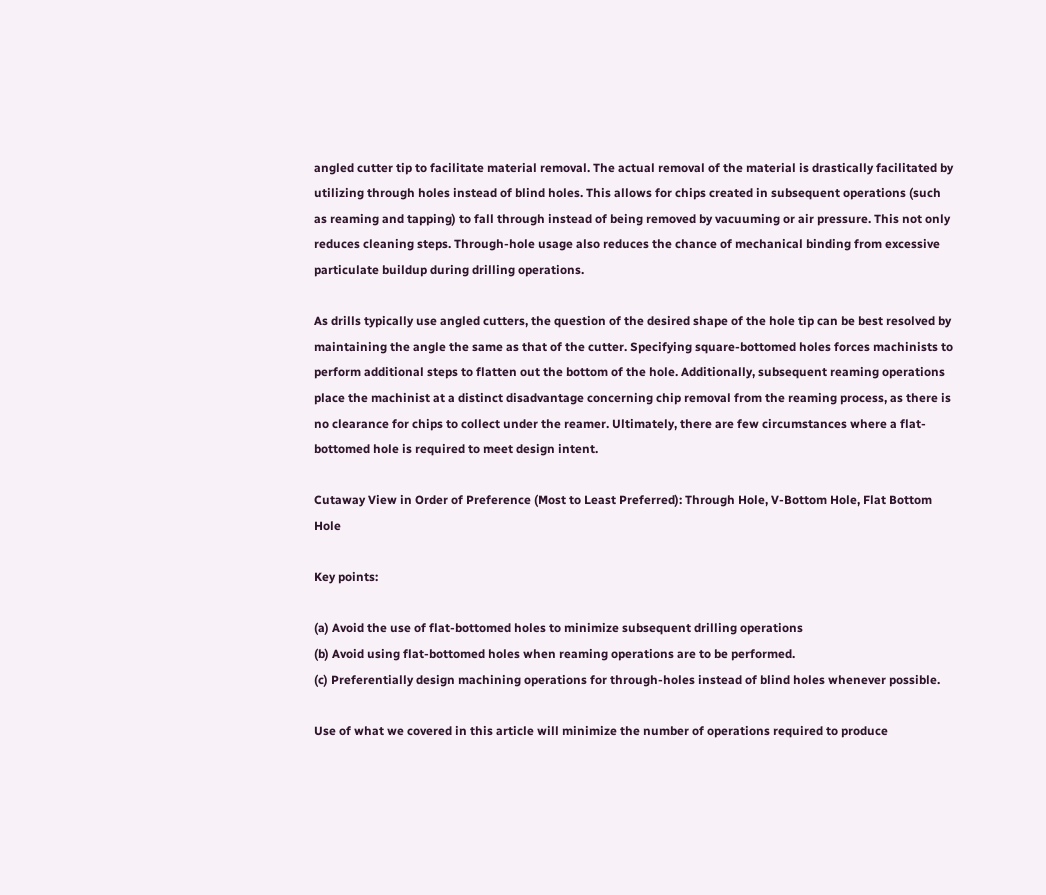angled cutter tip to facilitate material removal. The actual removal of the material is drastically facilitated by utilizing through holes instead of blind holes. This allows for chips created in subsequent operations (such as reaming and tapping) to fall through instead of being removed by vacuuming or air pressure. This not only reduces cleaning steps. Through-hole usage also reduces the chance of mechanical binding from excessive particulate buildup during drilling operations.

As drills typically use angled cutters, the question of the desired shape of the hole tip can be best resolved by maintaining the angle the same as that of the cutter. Specifying square-bottomed holes forces machinists to perform additional steps to flatten out the bottom of the hole. Additionally, subsequent reaming operations place the machinist at a distinct disadvantage concerning chip removal from the reaming process, as there is no clearance for chips to collect under the reamer. Ultimately, there are few circumstances where a flat-bottomed hole is required to meet design intent.

Cutaway View in Order of Preference (Most to Least Preferred): Through Hole, V-Bottom Hole, Flat Bottom Hole

Key points:

(a) Avoid the use of flat-bottomed holes to minimize subsequent drilling operations
(b) Avoid using flat-bottomed holes when reaming operations are to be performed.
(c) Preferentially design machining operations for through-holes instead of blind holes whenever possible.

Use of what we covered in this article will minimize the number of operations required to produce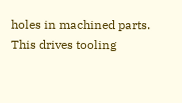holes in machined parts. This drives tooling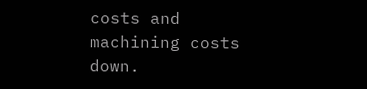costs and machining costs down.